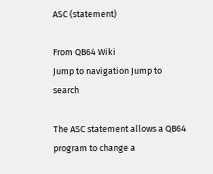ASC (statement)

From QB64 Wiki
Jump to navigation Jump to search

The ASC statement allows a QB64 program to change a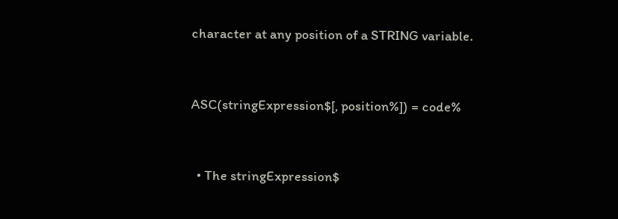character at any position of a STRING variable.


ASC(stringExpression$[, position%]) = code%


  • The stringExpression$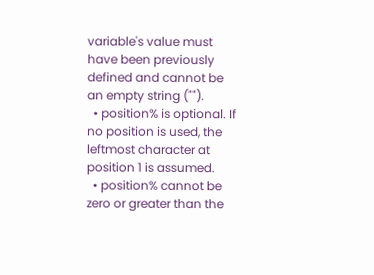variable's value must have been previously defined and cannot be an empty string ("").
  • position% is optional. If no position is used, the leftmost character at position 1 is assumed.
  • position% cannot be zero or greater than the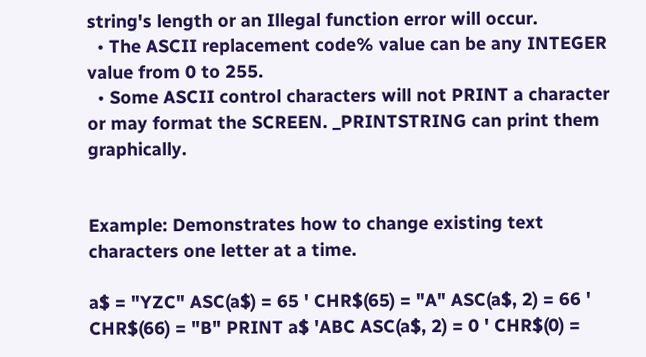string's length or an Illegal function error will occur.
  • The ASCII replacement code% value can be any INTEGER value from 0 to 255.
  • Some ASCII control characters will not PRINT a character or may format the SCREEN. _PRINTSTRING can print them graphically.


Example: Demonstrates how to change existing text characters one letter at a time.

a$ = "YZC" ASC(a$) = 65 ' CHR$(65) = "A" ASC(a$, 2) = 66 ' CHR$(66) = "B" PRINT a$ 'ABC ASC(a$, 2) = 0 ' CHR$(0) =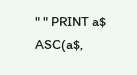" " PRINT a$ ASC(a$,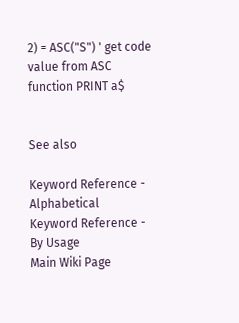2) = ASC("S") ' get code value from ASC function PRINT a$


See also

Keyword Reference - Alphabetical
Keyword Reference - By Usage
Main Wiki Page